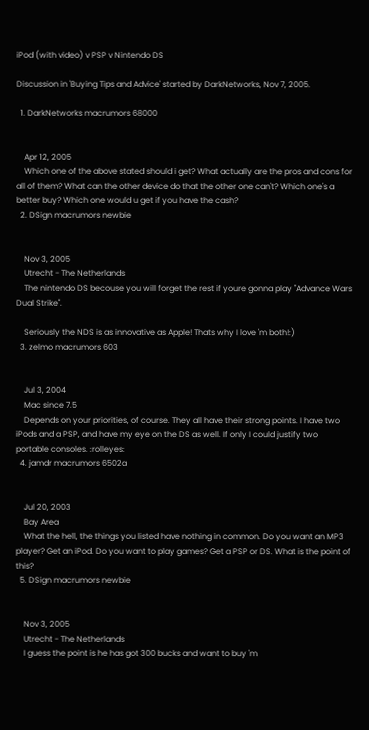iPod (with video) v PSP v Nintendo DS

Discussion in 'Buying Tips and Advice' started by DarkNetworks, Nov 7, 2005.

  1. DarkNetworks macrumors 68000


    Apr 12, 2005
    Which one of the above stated should i get? What actually are the pros and cons for all of them? What can the other device do that the other one can't? Which one's a better buy? Which one would u get if you have the cash?
  2. DSign macrumors newbie


    Nov 3, 2005
    Utrecht - The Netherlands
    The nintendo DS becouse you will forget the rest if youre gonna play "Advance Wars Dual Strike".

    Seriously the NDS is as innovative as Apple! Thats why I love 'm both!:)
  3. zelmo macrumors 603


    Jul 3, 2004
    Mac since 7.5
    Depends on your priorities, of course. They all have their strong points. I have two iPods and a PSP, and have my eye on the DS as well. If only I could justify two portable consoles. :rolleyes:
  4. jamdr macrumors 6502a


    Jul 20, 2003
    Bay Area
    What the hell, the things you listed have nothing in common. Do you want an MP3 player? Get an iPod. Do you want to play games? Get a PSP or DS. What is the point of this?
  5. DSign macrumors newbie


    Nov 3, 2005
    Utrecht - The Netherlands
    I guess the point is he has got 300 bucks and want to buy 'm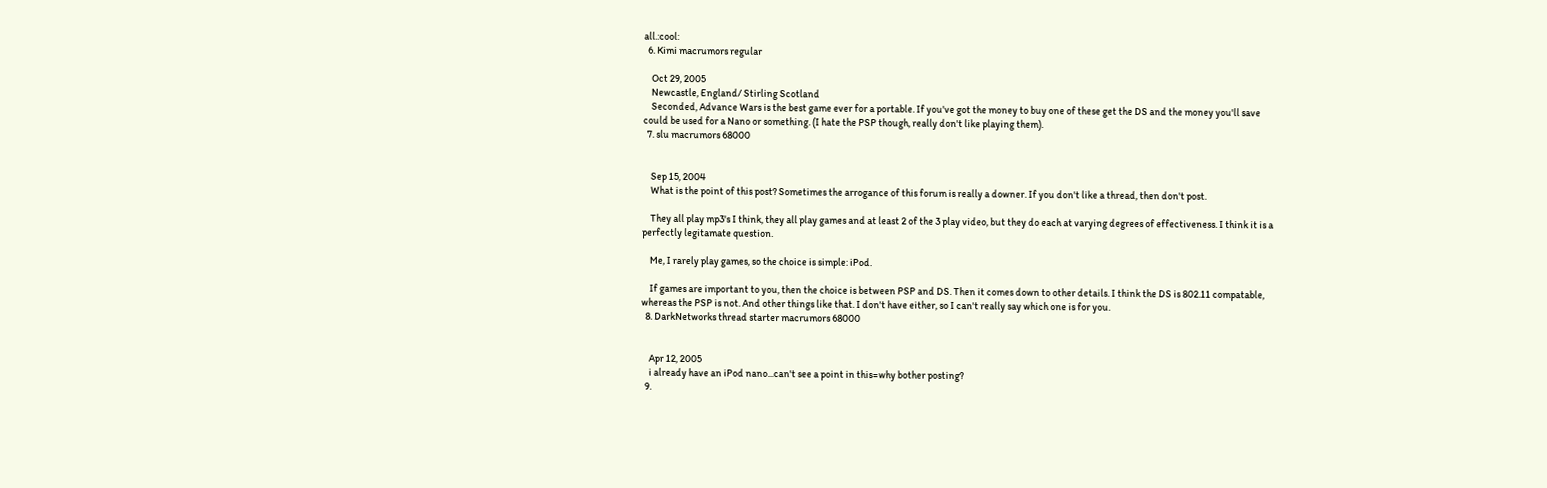all.:cool:
  6. Kimi macrumors regular

    Oct 29, 2005
    Newcastle, England/ Stirling Scotland
    Seconded, Advance Wars is the best game ever for a portable. If you've got the money to buy one of these get the DS and the money you'll save could be used for a Nano or something. (I hate the PSP though, really don't like playing them).
  7. slu macrumors 68000


    Sep 15, 2004
    What is the point of this post? Sometimes the arrogance of this forum is really a downer. If you don't like a thread, then don't post.

    They all play mp3's I think, they all play games and at least 2 of the 3 play video, but they do each at varying degrees of effectiveness. I think it is a perfectly legitamate question.

    Me, I rarely play games, so the choice is simple: iPod.

    If games are important to you, then the choice is between PSP and DS. Then it comes down to other details. I think the DS is 802.11 compatable, whereas the PSP is not. And other things like that. I don't have either, so I can't really say which one is for you.
  8. DarkNetworks thread starter macrumors 68000


    Apr 12, 2005
    i already have an iPod nano...can't see a point in this=why bother posting?
  9.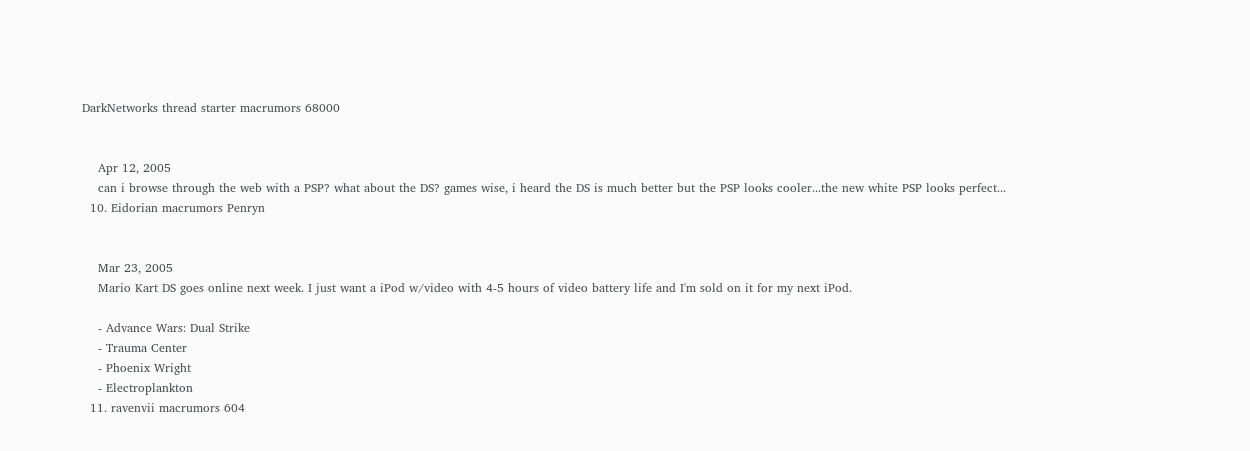DarkNetworks thread starter macrumors 68000


    Apr 12, 2005
    can i browse through the web with a PSP? what about the DS? games wise, i heard the DS is much better but the PSP looks cooler...the new white PSP looks perfect...
  10. Eidorian macrumors Penryn


    Mar 23, 2005
    Mario Kart DS goes online next week. I just want a iPod w/video with 4-5 hours of video battery life and I'm sold on it for my next iPod.

    - Advance Wars: Dual Strike
    - Trauma Center
    - Phoenix Wright
    - Electroplankton
  11. ravenvii macrumors 604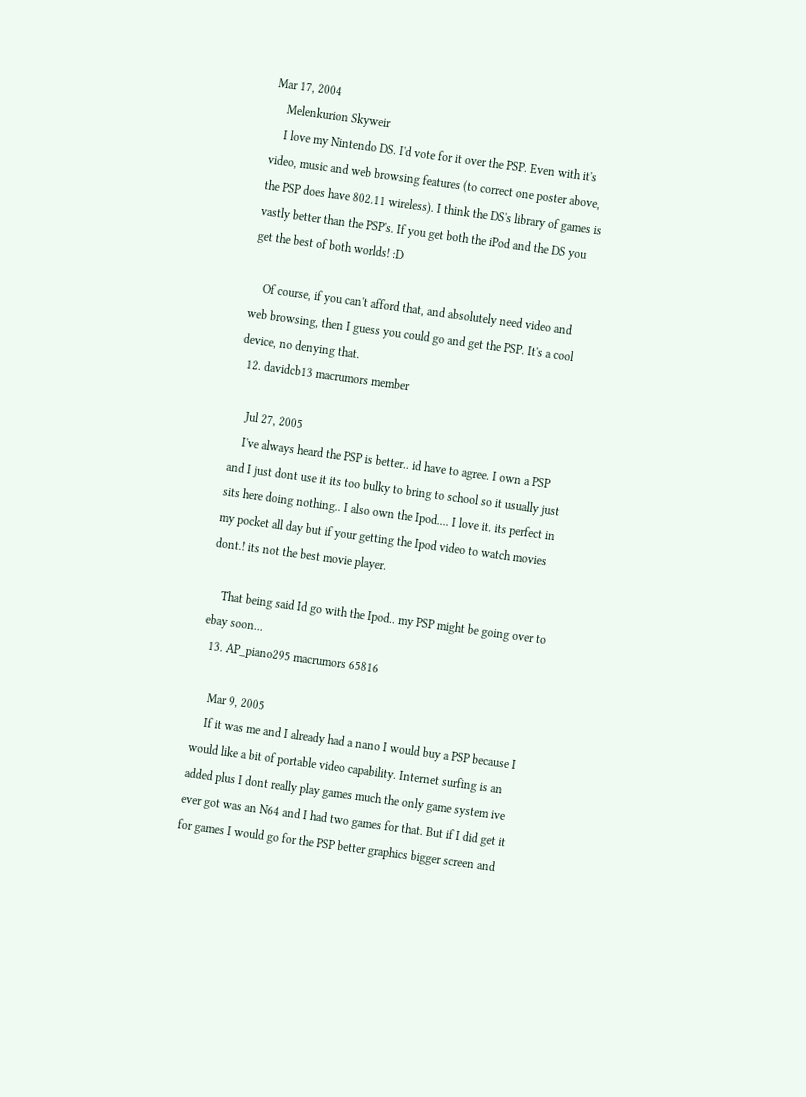Mar 17, 2004
    Melenkurion Skyweir
    I love my Nintendo DS. I'd vote for it over the PSP. Even with it's video, music and web browsing features (to correct one poster above, the PSP does have 802.11 wireless). I think the DS's library of games is vastly better than the PSP's. If you get both the iPod and the DS you get the best of both worlds! :D

    Of course, if you can't afford that, and absolutely need video and web browsing, then I guess you could go and get the PSP. It's a cool device, no denying that.
  12. davidcb13 macrumors member

    Jul 27, 2005
    I've always heard the PSP is better.. id have to agree. I own a PSP and I just dont use it its too bulky to bring to school so it usually just sits here doing nothing.. I also own the Ipod.... I love it. its perfect in my pocket all day but if your getting the Ipod video to watch movies dont.! its not the best movie player.

    That being said Id go with the Ipod.. my PSP might be going over to ebay soon...
  13. AP_piano295 macrumors 65816

    Mar 9, 2005
    If it was me and I already had a nano I would buy a PSP because I would like a bit of portable video capability. Internet surfing is an added plus I dont really play games much the only game system ive ever got was an N64 and I had two games for that. But if I did get it for games I would go for the PSP better graphics bigger screen and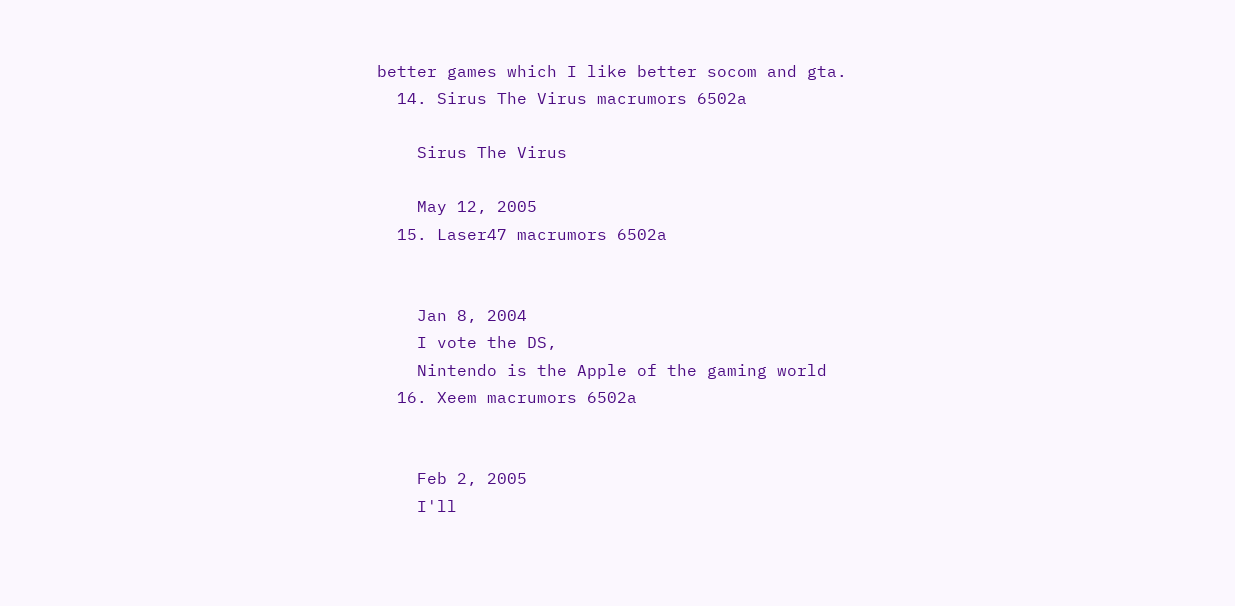better games which I like better socom and gta.
  14. Sirus The Virus macrumors 6502a

    Sirus The Virus

    May 12, 2005
  15. Laser47 macrumors 6502a


    Jan 8, 2004
    I vote the DS,
    Nintendo is the Apple of the gaming world
  16. Xeem macrumors 6502a


    Feb 2, 2005
    I'll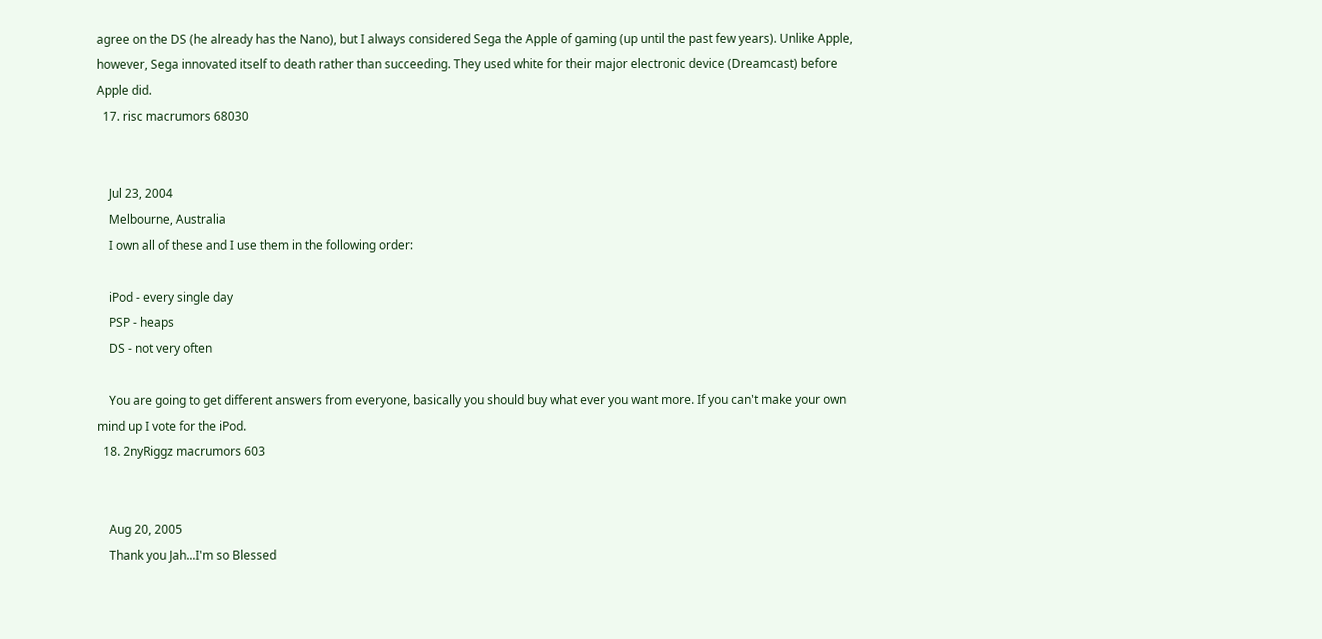agree on the DS (he already has the Nano), but I always considered Sega the Apple of gaming (up until the past few years). Unlike Apple, however, Sega innovated itself to death rather than succeeding. They used white for their major electronic device (Dreamcast) before Apple did.
  17. risc macrumors 68030


    Jul 23, 2004
    Melbourne, Australia
    I own all of these and I use them in the following order:

    iPod - every single day
    PSP - heaps
    DS - not very often

    You are going to get different answers from everyone, basically you should buy what ever you want more. If you can't make your own mind up I vote for the iPod.
  18. 2nyRiggz macrumors 603


    Aug 20, 2005
    Thank you Jah...I'm so Blessed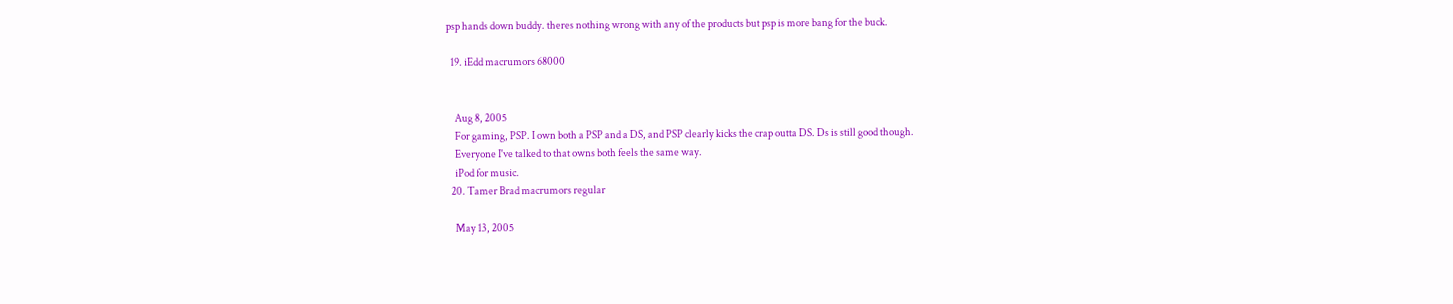psp hands down buddy. theres nothing wrong with any of the products but psp is more bang for the buck.

  19. iEdd macrumors 68000


    Aug 8, 2005
    For gaming, PSP. I own both a PSP and a DS, and PSP clearly kicks the crap outta DS. Ds is still good though.
    Everyone I've talked to that owns both feels the same way.
    iPod for music.
  20. Tamer Brad macrumors regular

    May 13, 2005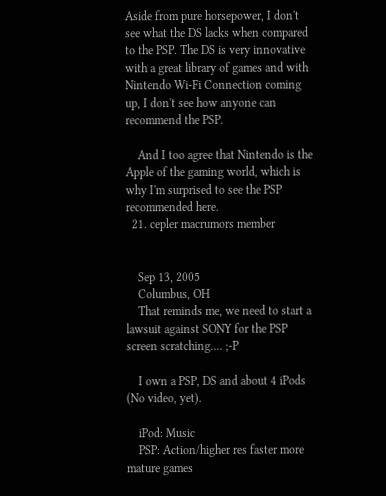Aside from pure horsepower, I don't see what the DS lacks when compared to the PSP. The DS is very innovative with a great library of games and with Nintendo Wi-Fi Connection coming up, I don't see how anyone can recommend the PSP.

    And I too agree that Nintendo is the Apple of the gaming world, which is why I'm surprised to see the PSP recommended here.
  21. cepler macrumors member


    Sep 13, 2005
    Columbus, OH
    That reminds me, we need to start a lawsuit against SONY for the PSP screen scratching.... ;-P

    I own a PSP, DS and about 4 iPods (No video, yet).

    iPod: Music
    PSP: Action/higher res faster more mature games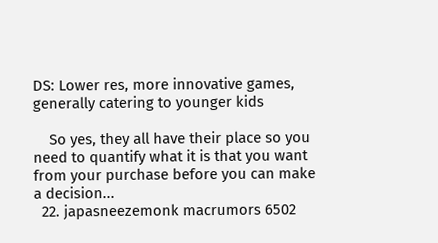DS: Lower res, more innovative games, generally catering to younger kids

    So yes, they all have their place so you need to quantify what it is that you want from your purchase before you can make a decision...
  22. japasneezemonk macrumors 6502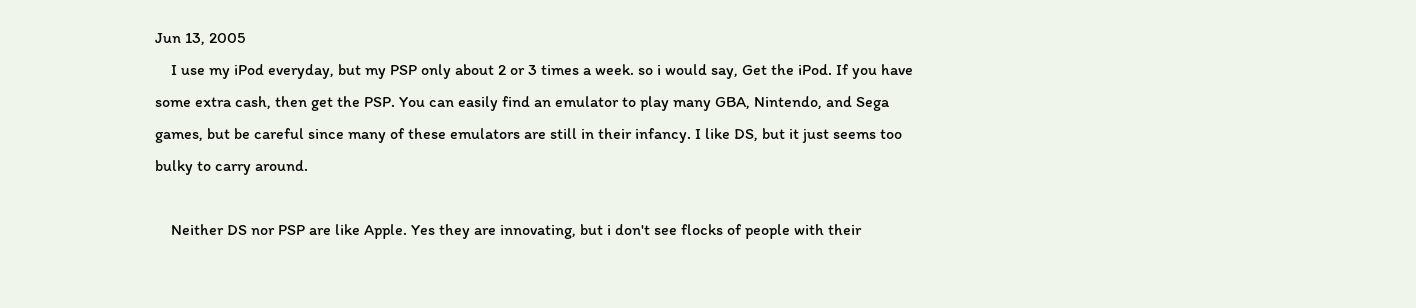Jun 13, 2005
    I use my iPod everyday, but my PSP only about 2 or 3 times a week. so i would say, Get the iPod. If you have some extra cash, then get the PSP. You can easily find an emulator to play many GBA, Nintendo, and Sega games, but be careful since many of these emulators are still in their infancy. I like DS, but it just seems too bulky to carry around.

    Neither DS nor PSP are like Apple. Yes they are innovating, but i don't see flocks of people with their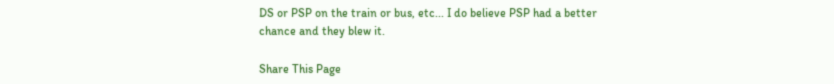DS or PSP on the train or bus, etc... I do believe PSP had a better chance and they blew it.

Share This Page